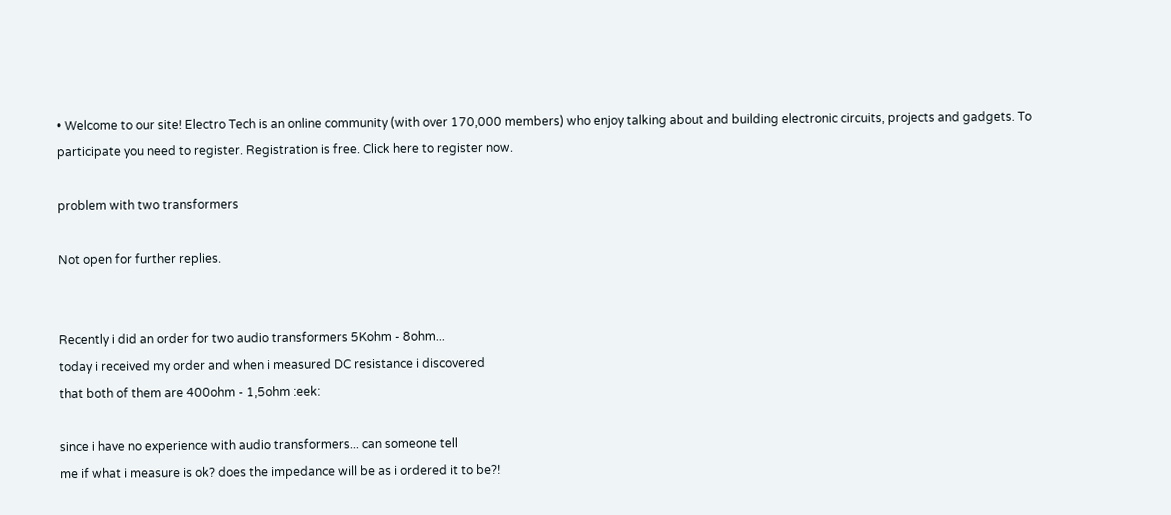• Welcome to our site! Electro Tech is an online community (with over 170,000 members) who enjoy talking about and building electronic circuits, projects and gadgets. To participate you need to register. Registration is free. Click here to register now.

problem with two transformers

Not open for further replies.


Recently i did an order for two audio transformers 5Kohm - 8ohm...
today i received my order and when i measured DC resistance i discovered
that both of them are 400ohm - 1,5ohm :eek:

since i have no experience with audio transformers... can someone tell
me if what i measure is ok? does the impedance will be as i ordered it to be?!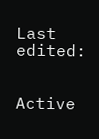Last edited:


Active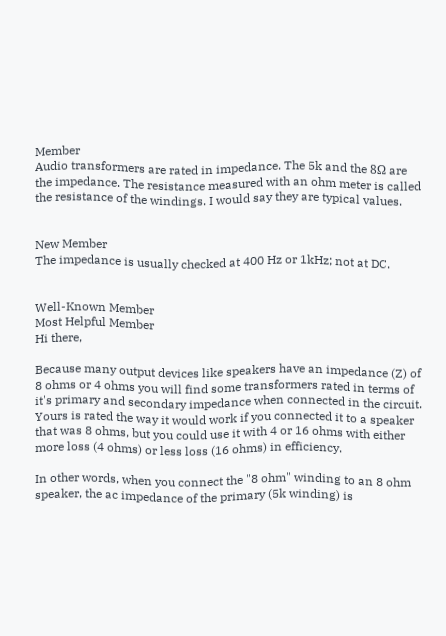Member
Audio transformers are rated in impedance. The 5k and the 8Ω are the impedance. The resistance measured with an ohm meter is called the resistance of the windings. I would say they are typical values.


New Member
The impedance is usually checked at 400 Hz or 1kHz; not at DC.


Well-Known Member
Most Helpful Member
Hi there,

Because many output devices like speakers have an impedance (Z) of
8 ohms or 4 ohms you will find some transformers rated in terms of
it's primary and secondary impedance when connected in the circuit.
Yours is rated the way it would work if you connected it to a speaker
that was 8 ohms, but you could use it with 4 or 16 ohms with either
more loss (4 ohms) or less loss (16 ohms) in efficiency.

In other words, when you connect the "8 ohm" winding to an 8 ohm
speaker, the ac impedance of the primary (5k winding) is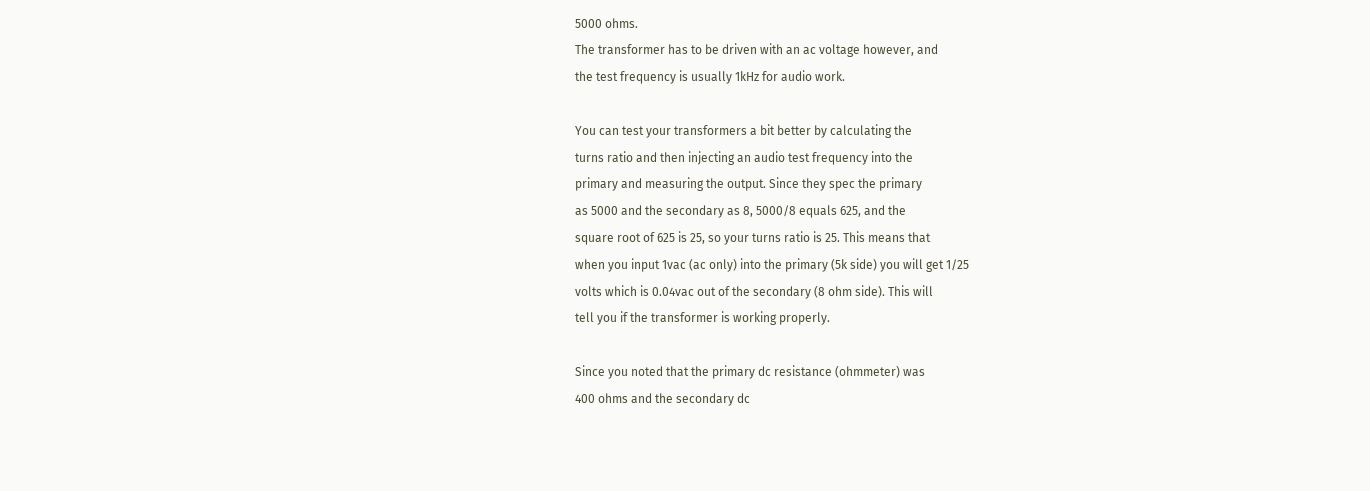5000 ohms.
The transformer has to be driven with an ac voltage however, and
the test frequency is usually 1kHz for audio work.

You can test your transformers a bit better by calculating the
turns ratio and then injecting an audio test frequency into the
primary and measuring the output. Since they spec the primary
as 5000 and the secondary as 8, 5000/8 equals 625, and the
square root of 625 is 25, so your turns ratio is 25. This means that
when you input 1vac (ac only) into the primary (5k side) you will get 1/25
volts which is 0.04vac out of the secondary (8 ohm side). This will
tell you if the transformer is working properly.

Since you noted that the primary dc resistance (ohmmeter) was
400 ohms and the secondary dc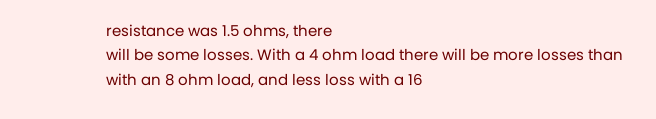resistance was 1.5 ohms, there
will be some losses. With a 4 ohm load there will be more losses than
with an 8 ohm load, and less loss with a 16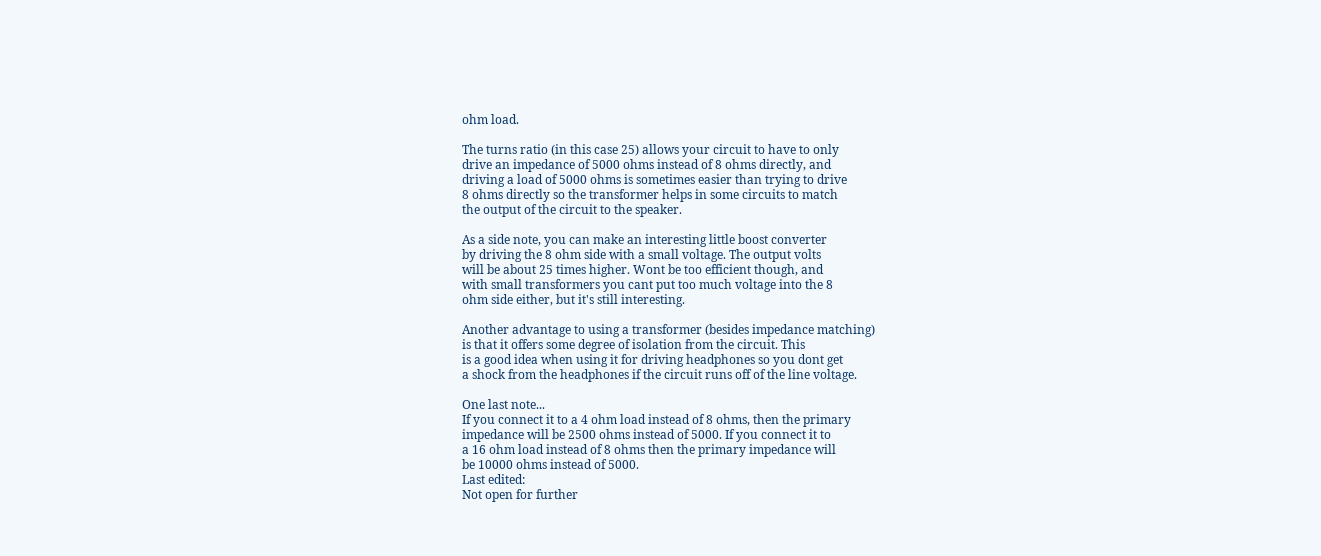ohm load.

The turns ratio (in this case 25) allows your circuit to have to only
drive an impedance of 5000 ohms instead of 8 ohms directly, and
driving a load of 5000 ohms is sometimes easier than trying to drive
8 ohms directly so the transformer helps in some circuits to match
the output of the circuit to the speaker.

As a side note, you can make an interesting little boost converter
by driving the 8 ohm side with a small voltage. The output volts
will be about 25 times higher. Wont be too efficient though, and
with small transformers you cant put too much voltage into the 8
ohm side either, but it's still interesting.

Another advantage to using a transformer (besides impedance matching)
is that it offers some degree of isolation from the circuit. This
is a good idea when using it for driving headphones so you dont get
a shock from the headphones if the circuit runs off of the line voltage.

One last note...
If you connect it to a 4 ohm load instead of 8 ohms, then the primary
impedance will be 2500 ohms instead of 5000. If you connect it to
a 16 ohm load instead of 8 ohms then the primary impedance will
be 10000 ohms instead of 5000.
Last edited:
Not open for further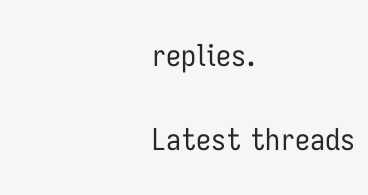replies.

Latest threads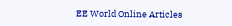EE World Online Articles